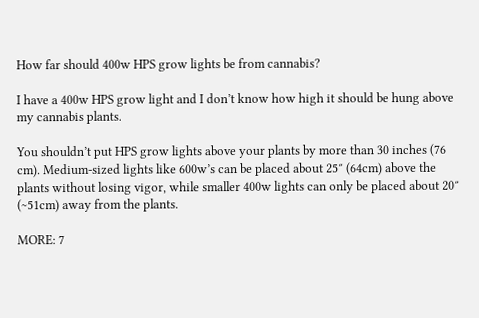How far should 400w HPS grow lights be from cannabis?

I have a 400w HPS grow light and I don’t know how high it should be hung above my cannabis plants.

You shouldn’t put HPS grow lights above your plants by more than 30 inches (76 cm). Medium-sized lights like 600w’s can be placed about 25″ (64cm) above the plants without losing vigor, while smaller 400w lights can only be placed about 20″ (~51cm) away from the plants.

MORE: 7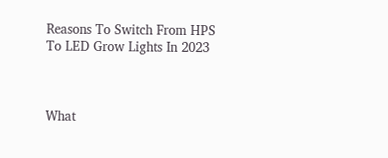Reasons To Switch From HPS To LED Grow Lights In 2023



What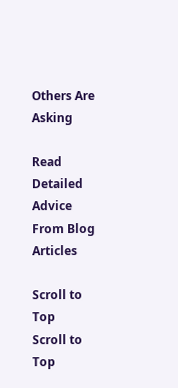Others Are Asking

Read Detailed Advice From Blog Articles

Scroll to Top
Scroll to Top